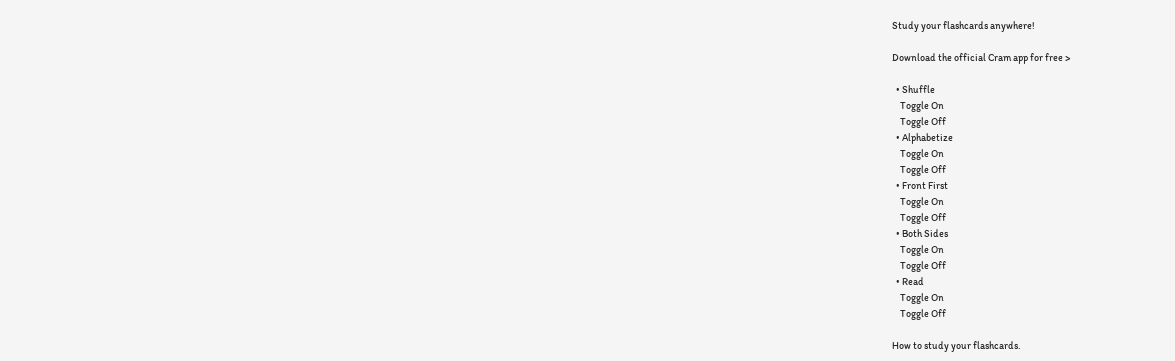Study your flashcards anywhere!

Download the official Cram app for free >

  • Shuffle
    Toggle On
    Toggle Off
  • Alphabetize
    Toggle On
    Toggle Off
  • Front First
    Toggle On
    Toggle Off
  • Both Sides
    Toggle On
    Toggle Off
  • Read
    Toggle On
    Toggle Off

How to study your flashcards.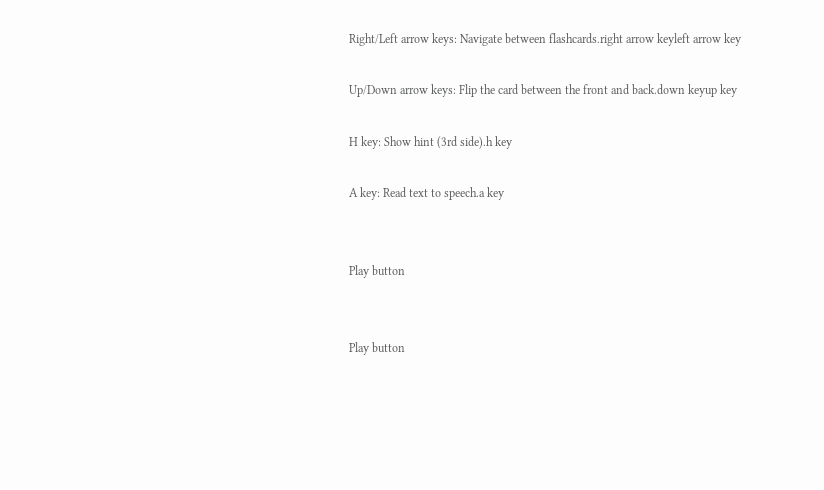Right/Left arrow keys: Navigate between flashcards.right arrow keyleft arrow key

Up/Down arrow keys: Flip the card between the front and back.down keyup key

H key: Show hint (3rd side).h key

A key: Read text to speech.a key


Play button


Play button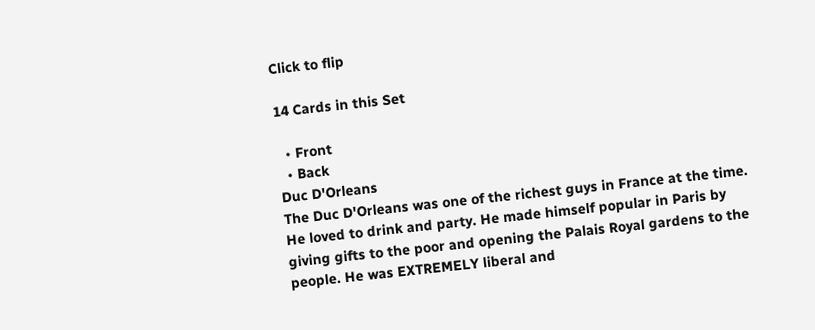Click to flip

14 Cards in this Set

  • Front
  • Back
Duc D'Orleans
The Duc D'Orleans was one of the richest guys in France at the time. He loved to drink and party. He made himself popular in Paris by giving gifts to the poor and opening the Palais Royal gardens to the people. He was EXTREMELY liberal and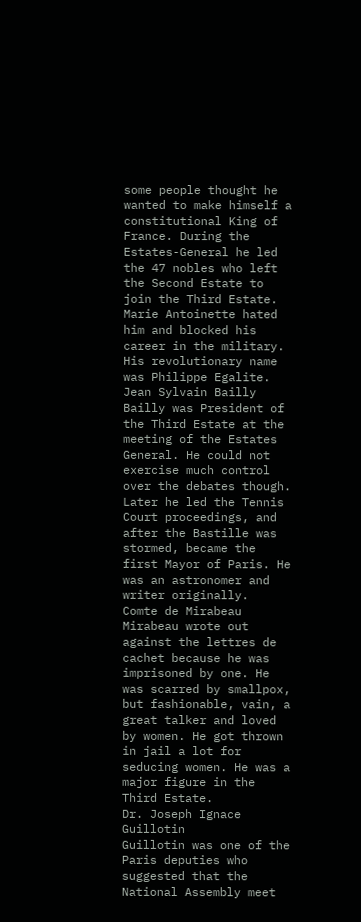some people thought he wanted to make himself a constitutional King of France. During the Estates-General he led the 47 nobles who left the Second Estate to join the Third Estate. Marie Antoinette hated him and blocked his career in the military. His revolutionary name was Philippe Egalite.
Jean Sylvain Bailly
Bailly was President of the Third Estate at the meeting of the Estates General. He could not exercise much control over the debates though. Later he led the Tennis Court proceedings, and after the Bastille was stormed, became the first Mayor of Paris. He was an astronomer and writer originally.
Comte de Mirabeau
Mirabeau wrote out against the lettres de cachet because he was imprisoned by one. He was scarred by smallpox, but fashionable, vain, a great talker and loved by women. He got thrown in jail a lot for seducing women. He was a major figure in the Third Estate.
Dr. Joseph Ignace Guillotin
Guillotin was one of the Paris deputies who suggested that the National Assembly meet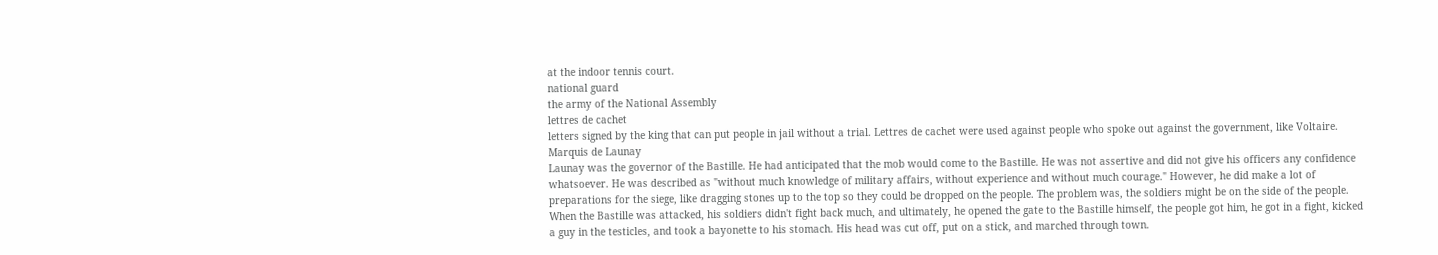at the indoor tennis court.
national guard
the army of the National Assembly
lettres de cachet
letters signed by the king that can put people in jail without a trial. Lettres de cachet were used against people who spoke out against the government, like Voltaire.
Marquis de Launay
Launay was the governor of the Bastille. He had anticipated that the mob would come to the Bastille. He was not assertive and did not give his officers any confidence whatsoever. He was described as "without much knowledge of military affairs, without experience and without much courage." However, he did make a lot of preparations for the siege, like dragging stones up to the top so they could be dropped on the people. The problem was, the soldiers might be on the side of the people. When the Bastille was attacked, his soldiers didn't fight back much, and ultimately, he opened the gate to the Bastille himself, the people got him, he got in a fight, kicked a guy in the testicles, and took a bayonette to his stomach. His head was cut off, put on a stick, and marched through town.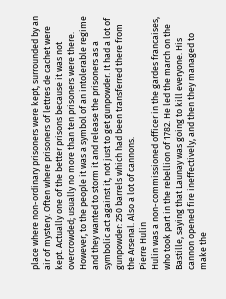place where non-ordinary prisoners were kept, surrounded by an air of mystery. Often where prisoners of lettres de cachet were kept. Actually one of the better prisons because it was not overcrowded; usually no more than ten prisoners were there. However, to the people it was a symbol of an intolerable regime and they wanted to storm it and release the prisoners as a symbolic act against it, not just to get gunpowder. It had a lot of gunpowder: 250 barrels which had been transferred there from the Arsenal. Also a lot of cannons.
Pierre Hulin
Hulin was a non-commissioned officer in the gardes francaises, who took part in the rebellion of 1782. He led the march on the Bastille, saying that Launay was going to kill everyone. His cannon opened fire ineffectively, and then they managed to make the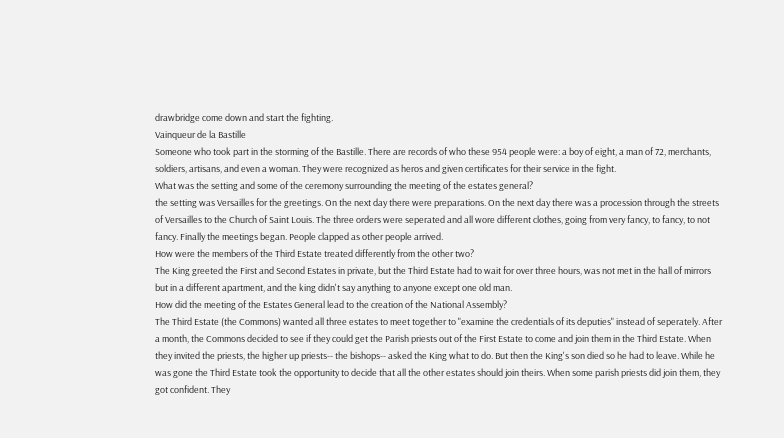drawbridge come down and start the fighting.
Vainqueur de la Bastille
Someone who took part in the storming of the Bastille. There are records of who these 954 people were: a boy of eight, a man of 72, merchants, soldiers, artisans, and even a woman. They were recognized as heros and given certificates for their service in the fight.
What was the setting and some of the ceremony surrounding the meeting of the estates general?
the setting was Versailles for the greetings. On the next day there were preparations. On the next day there was a procession through the streets of Versailles to the Church of Saint Louis. The three orders were seperated and all wore different clothes, going from very fancy, to fancy, to not fancy. Finally the meetings began. People clapped as other people arrived.
How were the members of the Third Estate treated differently from the other two?
The King greeted the First and Second Estates in private, but the Third Estate had to wait for over three hours, was not met in the hall of mirrors but in a different apartment, and the king didn't say anything to anyone except one old man.
How did the meeting of the Estates General lead to the creation of the National Assembly?
The Third Estate (the Commons) wanted all three estates to meet together to "examine the credentials of its deputies" instead of seperately. After a month, the Commons decided to see if they could get the Parish priests out of the First Estate to come and join them in the Third Estate. When they invited the priests, the higher up priests-- the bishops-- asked the King what to do. But then the King's son died so he had to leave. While he was gone the Third Estate took the opportunity to decide that all the other estates should join theirs. When some parish priests did join them, they got confident. They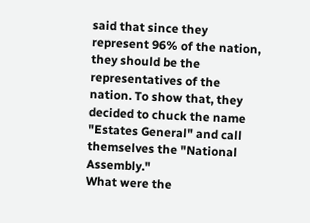said that since they represent 96% of the nation, they should be the representatives of the nation. To show that, they decided to chuck the name "Estates General" and call themselves the "National Assembly."
What were the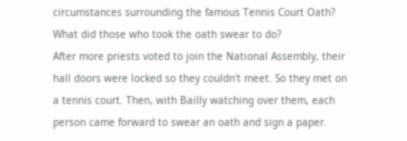circumstances surrounding the famous Tennis Court Oath? What did those who took the oath swear to do?
After more priests voted to join the National Assembly, their hall doors were locked so they couldn't meet. So they met on a tennis court. Then, with Bailly watching over them, each person came forward to swear an oath and sign a paper.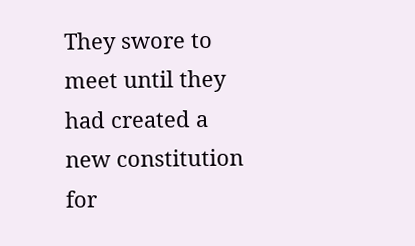They swore to meet until they had created a new constitution for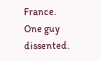France. One guy dissented.